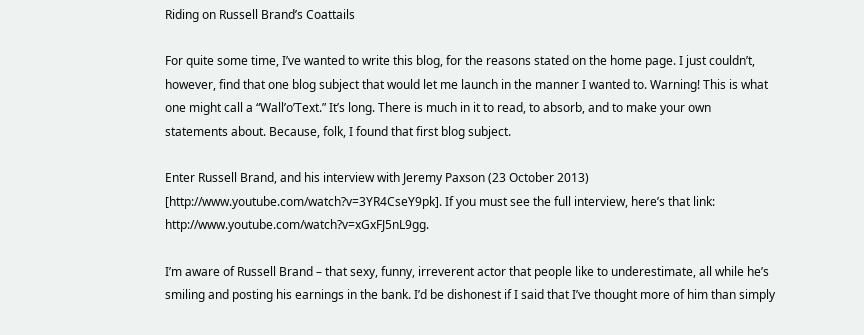Riding on Russell Brand’s Coattails

For quite some time, I’ve wanted to write this blog, for the reasons stated on the home page. I just couldn’t, however, find that one blog subject that would let me launch in the manner I wanted to. Warning! This is what one might call a “Wall’o’Text.” It’s long. There is much in it to read, to absorb, and to make your own statements about. Because, folk, I found that first blog subject.

Enter Russell Brand, and his interview with Jeremy Paxson (23 October 2013) [http://www.youtube.com/watch?v=3YR4CseY9pk]. If you must see the full interview, here’s that link: http://www.youtube.com/watch?v=xGxFJ5nL9gg.

I’m aware of Russell Brand – that sexy, funny, irreverent actor that people like to underestimate, all while he’s smiling and posting his earnings in the bank. I’d be dishonest if I said that I’ve thought more of him than simply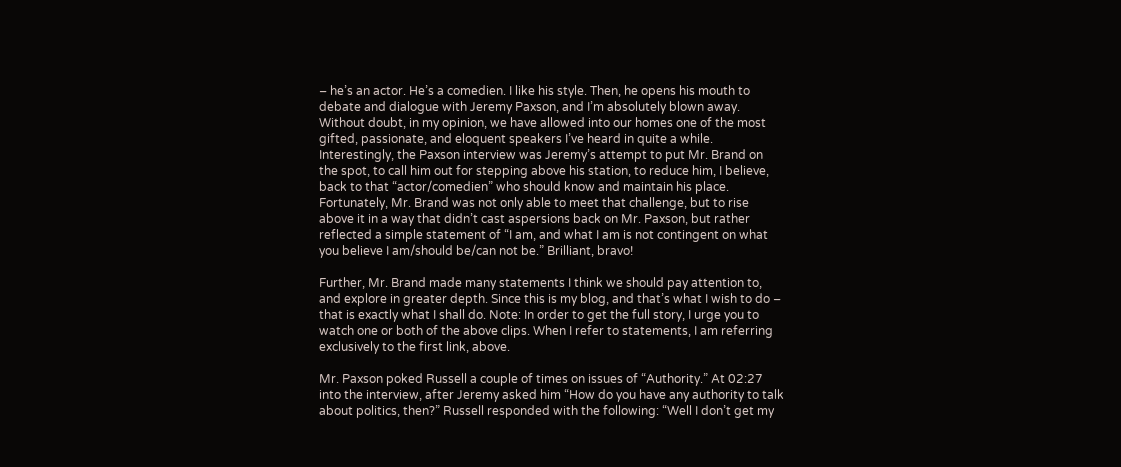– he’s an actor. He’s a comedien. I like his style. Then, he opens his mouth to debate and dialogue with Jeremy Paxson, and I’m absolutely blown away. Without doubt, in my opinion, we have allowed into our homes one of the most gifted, passionate, and eloquent speakers I’ve heard in quite a while. Interestingly, the Paxson interview was Jeremy’s attempt to put Mr. Brand on the spot, to call him out for stepping above his station, to reduce him, I believe, back to that “actor/comedien” who should know and maintain his place. Fortunately, Mr. Brand was not only able to meet that challenge, but to rise above it in a way that didn’t cast aspersions back on Mr. Paxson, but rather reflected a simple statement of “I am, and what I am is not contingent on what you believe I am/should be/can not be.” Brilliant, bravo!

Further, Mr. Brand made many statements I think we should pay attention to, and explore in greater depth. Since this is my blog, and that’s what I wish to do – that is exactly what I shall do. Note: In order to get the full story, I urge you to watch one or both of the above clips. When I refer to statements, I am referring exclusively to the first link, above.

Mr. Paxson poked Russell a couple of times on issues of “Authority.” At 02:27 into the interview, after Jeremy asked him “How do you have any authority to talk about politics, then?” Russell responded with the following: “Well I don’t get my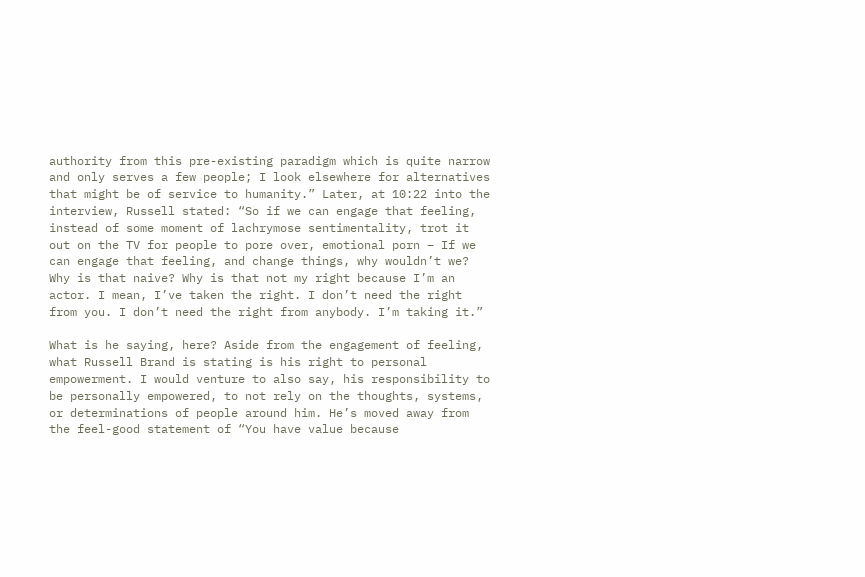authority from this pre-existing paradigm which is quite narrow and only serves a few people; I look elsewhere for alternatives that might be of service to humanity.” Later, at 10:22 into the interview, Russell stated: “So if we can engage that feeling, instead of some moment of lachrymose sentimentality, trot it out on the TV for people to pore over, emotional porn – If we can engage that feeling, and change things, why wouldn’t we? Why is that naive? Why is that not my right because I’m an actor. I mean, I’ve taken the right. I don’t need the right from you. I don’t need the right from anybody. I’m taking it.”

What is he saying, here? Aside from the engagement of feeling, what Russell Brand is stating is his right to personal empowerment. I would venture to also say, his responsibility to be personally empowered, to not rely on the thoughts, systems, or determinations of people around him. He’s moved away from the feel-good statement of “You have value because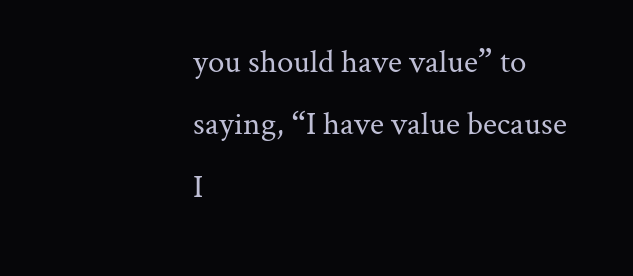you should have value” to saying, “I have value because I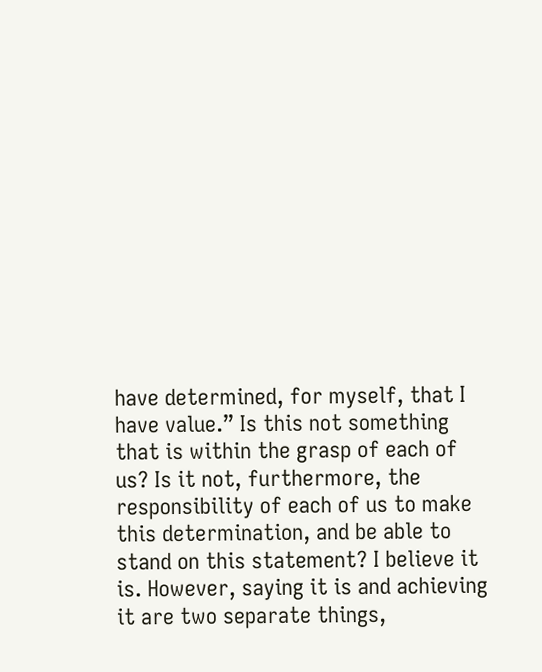have determined, for myself, that I have value.” Is this not something that is within the grasp of each of us? Is it not, furthermore, the responsibility of each of us to make this determination, and be able to stand on this statement? I believe it is. However, saying it is and achieving it are two separate things,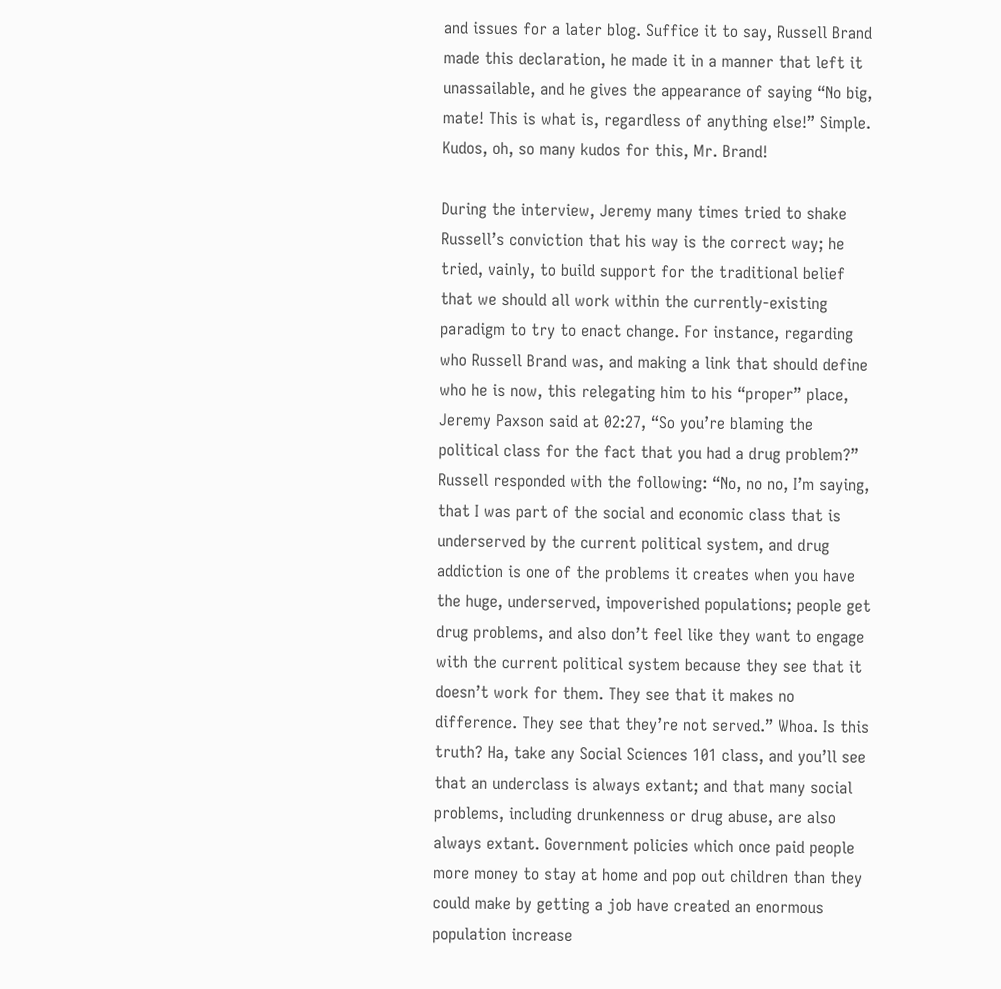and issues for a later blog. Suffice it to say, Russell Brand made this declaration, he made it in a manner that left it unassailable, and he gives the appearance of saying “No big, mate! This is what is, regardless of anything else!” Simple. Kudos, oh, so many kudos for this, Mr. Brand!

During the interview, Jeremy many times tried to shake Russell’s conviction that his way is the correct way; he tried, vainly, to build support for the traditional belief that we should all work within the currently-existing paradigm to try to enact change. For instance, regarding who Russell Brand was, and making a link that should define who he is now, this relegating him to his “proper” place, Jeremy Paxson said at 02:27, “So you’re blaming the political class for the fact that you had a drug problem?” Russell responded with the following: “No, no no, I’m saying, that I was part of the social and economic class that is underserved by the current political system, and drug addiction is one of the problems it creates when you have the huge, underserved, impoverished populations; people get drug problems, and also don’t feel like they want to engage with the current political system because they see that it doesn’t work for them. They see that it makes no difference. They see that they’re not served.” Whoa. Is this truth? Ha, take any Social Sciences 101 class, and you’ll see that an underclass is always extant; and that many social problems, including drunkenness or drug abuse, are also always extant. Government policies which once paid people more money to stay at home and pop out children than they could make by getting a job have created an enormous population increase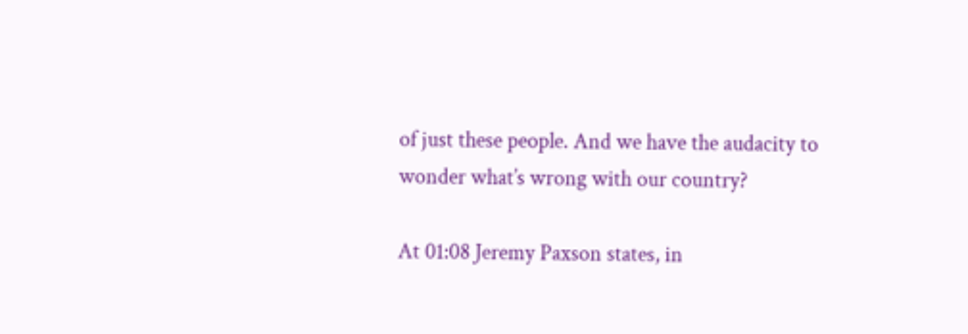of just these people. And we have the audacity to wonder what’s wrong with our country?

At 01:08 Jeremy Paxson states, in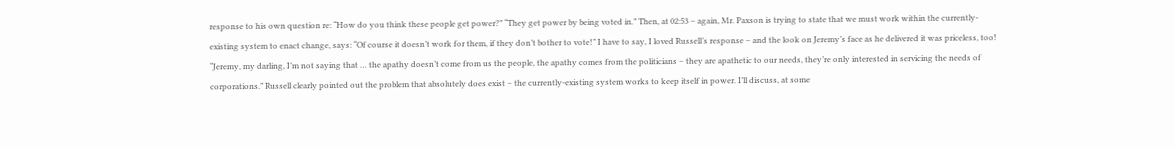response to his own question re: “How do you think these people get power?” “They get power by being voted in.” Then, at 02:53 – again, Mr. Paxson is trying to state that we must work within the currently-existing system to enact change, says: “Of course it doesn’t work for them, if they don’t bother to vote!” I have to say, I loved Russell’s response – and the look on Jeremy’s face as he delivered it was priceless, too! “Jeremy, my darling, I’m not saying that … the apathy doesn’t come from us the people, the apathy comes from the politicians – they are apathetic to our needs, they’re only interested in servicing the needs of corporations.” Russell clearly pointed out the problem that absolutely does exist – the currently-existing system works to keep itself in power. I’ll discuss, at some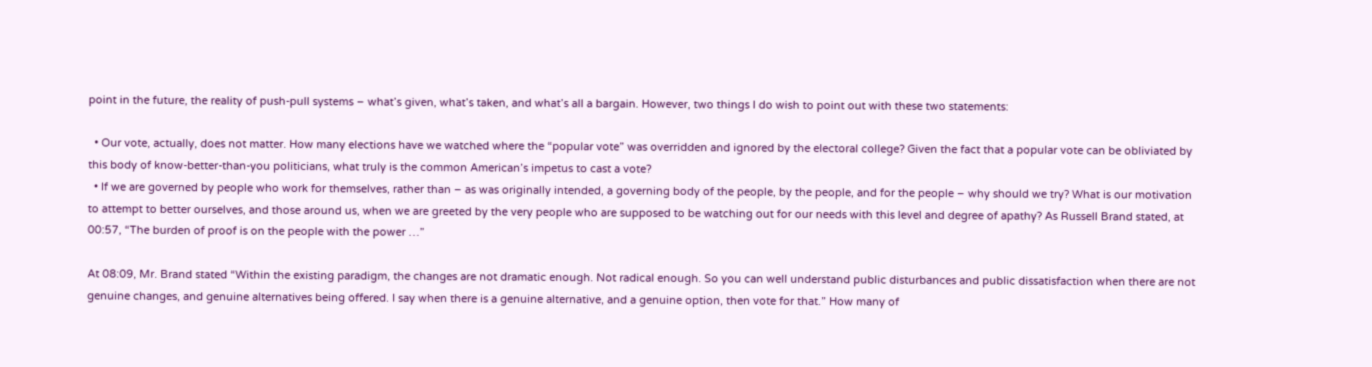point in the future, the reality of push-pull systems – what’s given, what’s taken, and what’s all a bargain. However, two things I do wish to point out with these two statements:

  • Our vote, actually, does not matter. How many elections have we watched where the “popular vote” was overridden and ignored by the electoral college? Given the fact that a popular vote can be obliviated by this body of know-better-than-you politicians, what truly is the common American’s impetus to cast a vote?
  • If we are governed by people who work for themselves, rather than – as was originally intended, a governing body of the people, by the people, and for the people – why should we try? What is our motivation to attempt to better ourselves, and those around us, when we are greeted by the very people who are supposed to be watching out for our needs with this level and degree of apathy? As Russell Brand stated, at 00:57, “The burden of proof is on the people with the power …”

At 08:09, Mr. Brand stated “Within the existing paradigm, the changes are not dramatic enough. Not radical enough. So you can well understand public disturbances and public dissatisfaction when there are not genuine changes, and genuine alternatives being offered. I say when there is a genuine alternative, and a genuine option, then vote for that.” How many of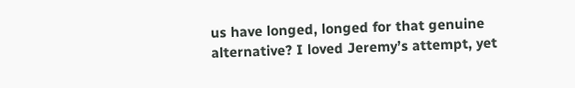us have longed, longed for that genuine alternative? I loved Jeremy’s attempt, yet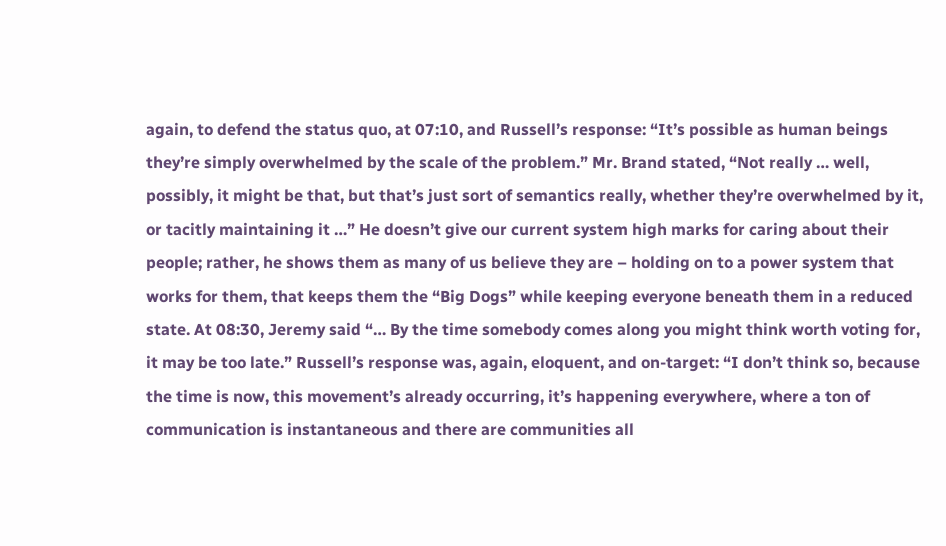again, to defend the status quo, at 07:10, and Russell’s response: “It’s possible as human beings they’re simply overwhelmed by the scale of the problem.” Mr. Brand stated, “Not really … well, possibly, it might be that, but that’s just sort of semantics really, whether they’re overwhelmed by it, or tacitly maintaining it …” He doesn’t give our current system high marks for caring about their people; rather, he shows them as many of us believe they are – holding on to a power system that works for them, that keeps them the “Big Dogs” while keeping everyone beneath them in a reduced state. At 08:30, Jeremy said “… By the time somebody comes along you might think worth voting for, it may be too late.” Russell’s response was, again, eloquent, and on-target: “I don’t think so, because the time is now, this movement’s already occurring, it’s happening everywhere, where a ton of communication is instantaneous and there are communities all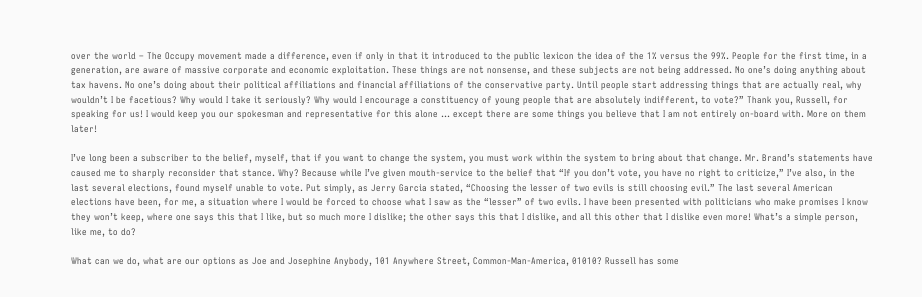over the world – The Occupy movement made a difference, even if only in that it introduced to the public lexicon the idea of the 1% versus the 99%. People for the first time, in a generation, are aware of massive corporate and economic exploitation. These things are not nonsense, and these subjects are not being addressed. No one’s doing anything about tax havens. No one’s doing about their political affiliations and financial affiliations of the conservative party. Until people start addressing things that are actually real, why wouldn’t I be facetious? Why would I take it seriously? Why would I encourage a constituency of young people that are absolutely indifferent, to vote?” Thank you, Russell, for speaking for us! I would keep you our spokesman and representative for this alone … except there are some things you believe that I am not entirely on-board with. More on them later!

I’ve long been a subscriber to the belief, myself, that if you want to change the system, you must work within the system to bring about that change. Mr. Brand’s statements have caused me to sharply reconsider that stance. Why? Because while I’ve given mouth-service to the belief that “If you don’t vote, you have no right to criticize,” I’ve also, in the last several elections, found myself unable to vote. Put simply, as Jerry Garcia stated, “Choosing the lesser of two evils is still choosing evil.” The last several American elections have been, for me, a situation where I would be forced to choose what I saw as the “lesser” of two evils. I have been presented with politicians who make promises I know they won’t keep, where one says this that I like, but so much more I dislike; the other says this that I dislike, and all this other that I dislike even more! What’s a simple person, like me, to do?

What can we do, what are our options as Joe and Josephine Anybody, 101 Anywhere Street, Common-Man-America, 01010? Russell has some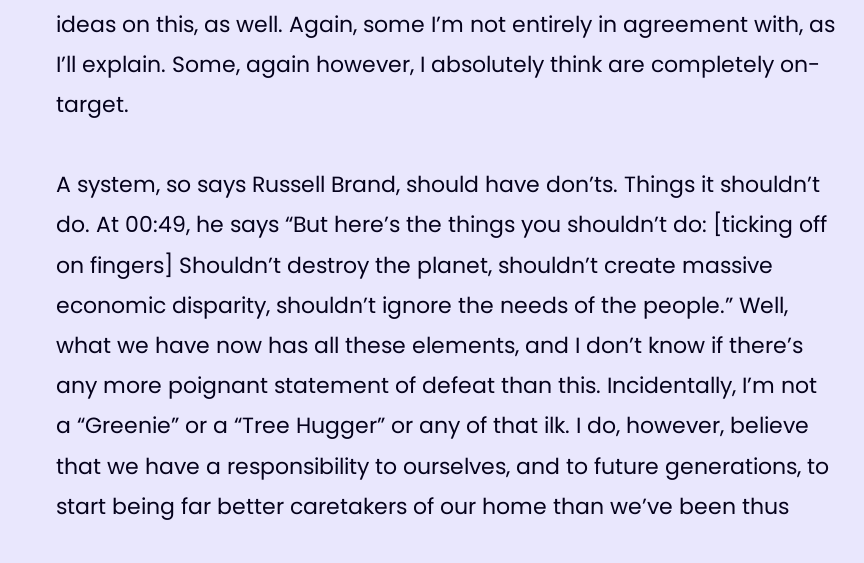ideas on this, as well. Again, some I’m not entirely in agreement with, as I’ll explain. Some, again however, I absolutely think are completely on-target.

A system, so says Russell Brand, should have don’ts. Things it shouldn’t do. At 00:49, he says “But here’s the things you shouldn’t do: [ticking off on fingers] Shouldn’t destroy the planet, shouldn’t create massive economic disparity, shouldn’t ignore the needs of the people.” Well, what we have now has all these elements, and I don’t know if there’s any more poignant statement of defeat than this. Incidentally, I’m not a “Greenie” or a “Tree Hugger” or any of that ilk. I do, however, believe that we have a responsibility to ourselves, and to future generations, to start being far better caretakers of our home than we’ve been thus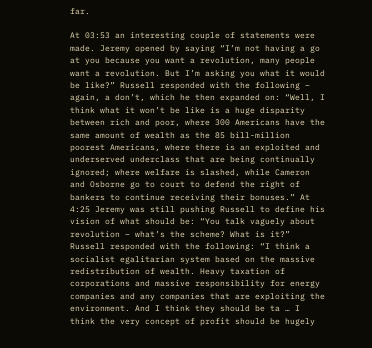far.

At 03:53 an interesting couple of statements were made. Jeremy opened by saying “I’m not having a go at you because you want a revolution, many people want a revolution. But I’m asking you what it would be like?” Russell responded with the following – again, a don’t, which he then expanded on: “Well, I think what it won’t be like is a huge disparity between rich and poor, where 300 Americans have the same amount of wealth as the 85 bill-million poorest Americans, where there is an exploited and underserved underclass that are being continually ignored; where welfare is slashed, while Cameron and Osborne go to court to defend the right of bankers to continue receiving their bonuses.” At 4:25 Jeremy was still pushing Russell to define his vision of what should be: “You talk vaguely about revolution – what’s the scheme? What is it?” Russell responded with the following: “I think a socialist egalitarian system based on the massive redistribution of wealth. Heavy taxation of corporations and massive responsibility for energy companies and any companies that are exploiting the environment. And I think they should be ta … I think the very concept of profit should be hugely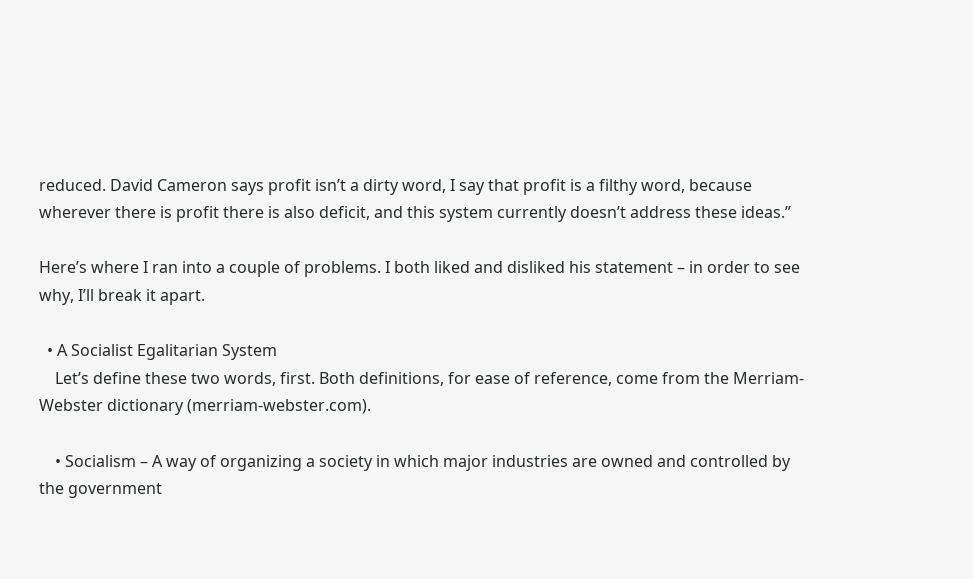reduced. David Cameron says profit isn’t a dirty word, I say that profit is a filthy word, because wherever there is profit there is also deficit, and this system currently doesn’t address these ideas.”

Here’s where I ran into a couple of problems. I both liked and disliked his statement – in order to see why, I’ll break it apart.

  • A Socialist Egalitarian System
    Let’s define these two words, first. Both definitions, for ease of reference, come from the Merriam-Webster dictionary (merriam-webster.com).

    • Socialism – A way of organizing a society in which major industries are owned and controlled by the government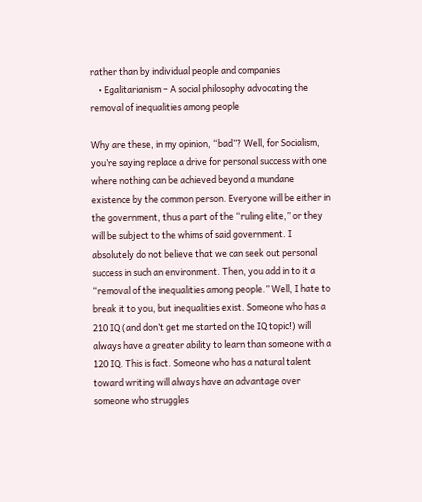rather than by individual people and companies
    • Egalitarianism – A social philosophy advocating the removal of inequalities among people

Why are these, in my opinion, “bad”? Well, for Socialism, you’re saying replace a drive for personal success with one where nothing can be achieved beyond a mundane existence by the common person. Everyone will be either in the government, thus a part of the “ruling elite,” or they will be subject to the whims of said government. I absolutely do not believe that we can seek out personal success in such an environment. Then, you add in to it a “removal of the inequalities among people.” Well, I hate to break it to you, but inequalities exist. Someone who has a 210 IQ (and don’t get me started on the IQ topic!) will always have a greater ability to learn than someone with a 120 IQ. This is fact. Someone who has a natural talent toward writing will always have an advantage over someone who struggles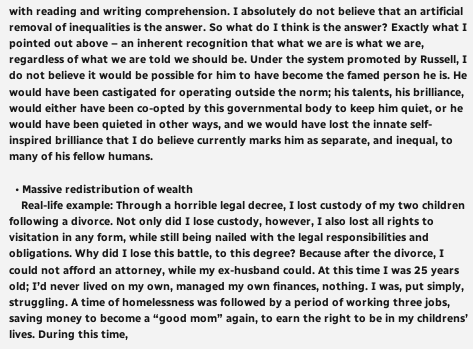with reading and writing comprehension. I absolutely do not believe that an artificial removal of inequalities is the answer. So what do I think is the answer? Exactly what I pointed out above – an inherent recognition that what we are is what we are, regardless of what we are told we should be. Under the system promoted by Russell, I do not believe it would be possible for him to have become the famed person he is. He would have been castigated for operating outside the norm; his talents, his brilliance, would either have been co-opted by this governmental body to keep him quiet, or he would have been quieted in other ways, and we would have lost the innate self-inspired brilliance that I do believe currently marks him as separate, and inequal, to many of his fellow humans.

  • Massive redistribution of wealth
    Real-life example: Through a horrible legal decree, I lost custody of my two children following a divorce. Not only did I lose custody, however, I also lost all rights to visitation in any form, while still being nailed with the legal responsibilities and obligations. Why did I lose this battle, to this degree? Because after the divorce, I could not afford an attorney, while my ex-husband could. At this time I was 25 years old; I’d never lived on my own, managed my own finances, nothing. I was, put simply, struggling. A time of homelessness was followed by a period of working three jobs, saving money to become a “good mom” again, to earn the right to be in my childrens’ lives. During this time,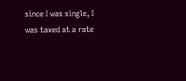since I was single, I was taxed at a rate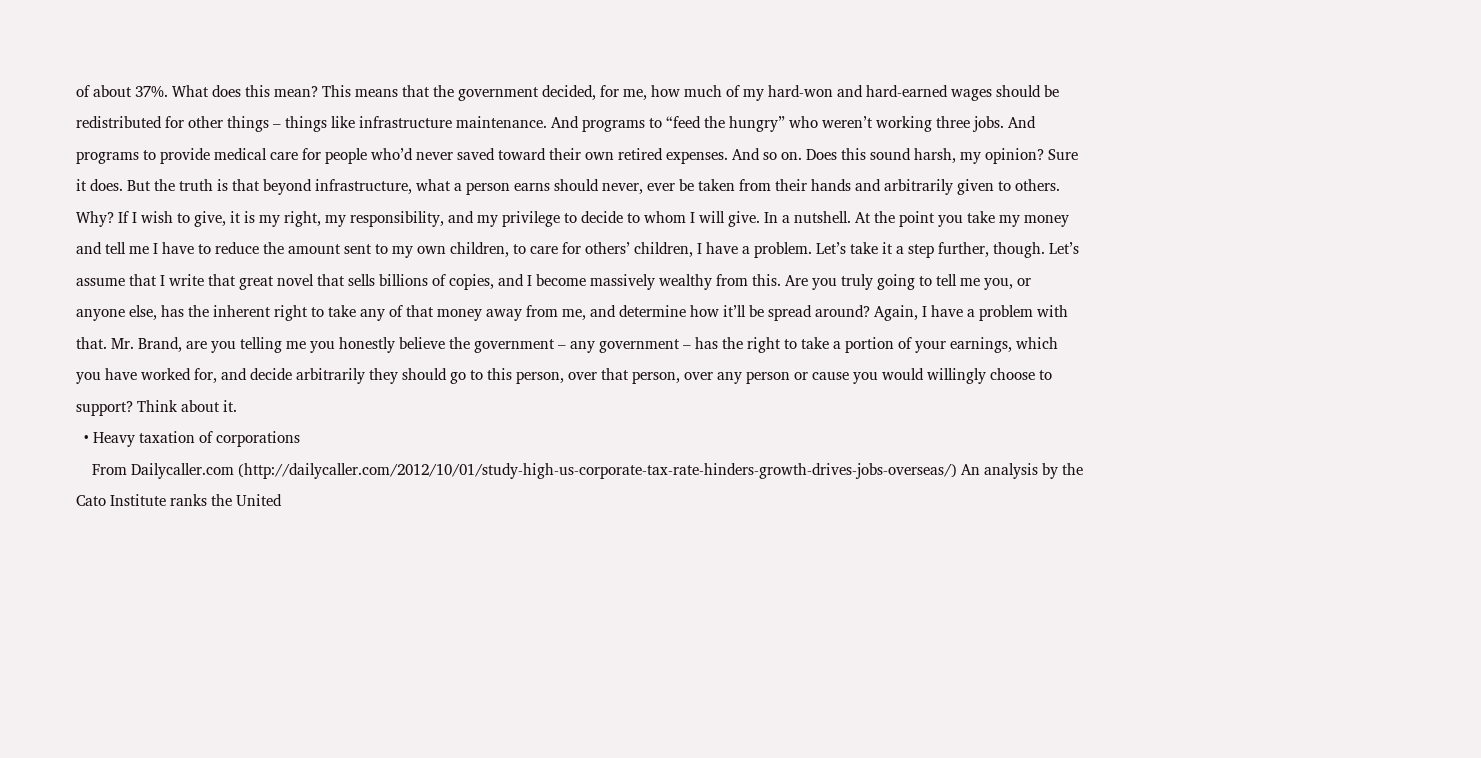of about 37%. What does this mean? This means that the government decided, for me, how much of my hard-won and hard-earned wages should be redistributed for other things – things like infrastructure maintenance. And programs to “feed the hungry” who weren’t working three jobs. And programs to provide medical care for people who’d never saved toward their own retired expenses. And so on. Does this sound harsh, my opinion? Sure it does. But the truth is that beyond infrastructure, what a person earns should never, ever be taken from their hands and arbitrarily given to others. Why? If I wish to give, it is my right, my responsibility, and my privilege to decide to whom I will give. In a nutshell. At the point you take my money and tell me I have to reduce the amount sent to my own children, to care for others’ children, I have a problem. Let’s take it a step further, though. Let’s assume that I write that great novel that sells billions of copies, and I become massively wealthy from this. Are you truly going to tell me you, or anyone else, has the inherent right to take any of that money away from me, and determine how it’ll be spread around? Again, I have a problem with that. Mr. Brand, are you telling me you honestly believe the government – any government – has the right to take a portion of your earnings, which you have worked for, and decide arbitrarily they should go to this person, over that person, over any person or cause you would willingly choose to support? Think about it.
  • Heavy taxation of corporations
    From Dailycaller.com (http://dailycaller.com/2012/10/01/study-high-us-corporate-tax-rate-hinders-growth-drives-jobs-overseas/) An analysis by the Cato Institute ranks the United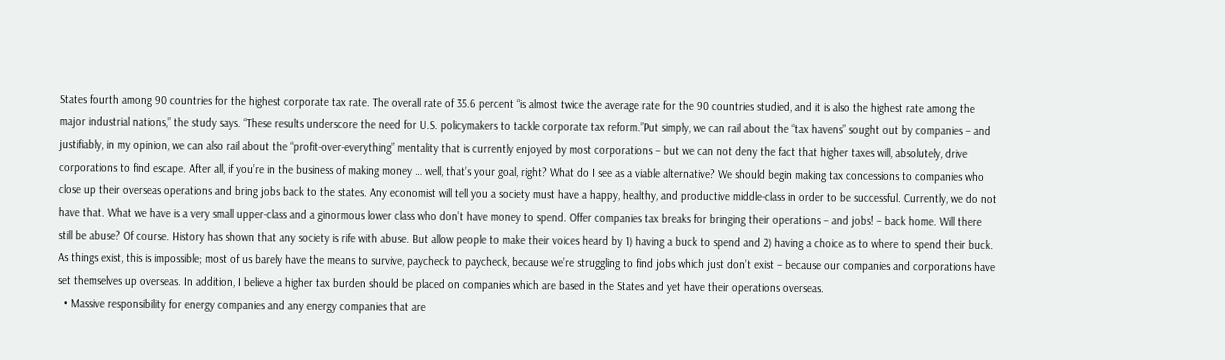States fourth among 90 countries for the highest corporate tax rate. The overall rate of 35.6 percent “is almost twice the average rate for the 90 countries studied, and it is also the highest rate among the major industrial nations,” the study says. “These results underscore the need for U.S. policymakers to tackle corporate tax reform.”Put simply, we can rail about the “tax havens” sought out by companies – and justifiably, in my opinion, we can also rail about the “profit-over-everything” mentality that is currently enjoyed by most corporations – but we can not deny the fact that higher taxes will, absolutely, drive corporations to find escape. After all, if you’re in the business of making money … well, that’s your goal, right? What do I see as a viable alternative? We should begin making tax concessions to companies who close up their overseas operations and bring jobs back to the states. Any economist will tell you a society must have a happy, healthy, and productive middle-class in order to be successful. Currently, we do not have that. What we have is a very small upper-class and a ginormous lower class who don’t have money to spend. Offer companies tax breaks for bringing their operations – and jobs! – back home. Will there still be abuse? Of course. History has shown that any society is rife with abuse. But allow people to make their voices heard by 1) having a buck to spend and 2) having a choice as to where to spend their buck. As things exist, this is impossible; most of us barely have the means to survive, paycheck to paycheck, because we’re struggling to find jobs which just don’t exist – because our companies and corporations have set themselves up overseas. In addition, I believe a higher tax burden should be placed on companies which are based in the States and yet have their operations overseas.
  • Massive responsibility for energy companies and any energy companies that are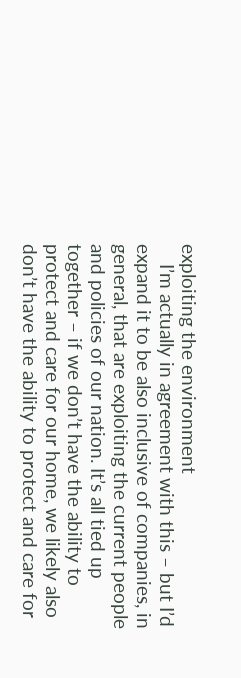exploiting the environment
    I’m actually in agreement with this – but I’d expand it to be also inclusive of companies, in general, that are exploiting the current people and policies of our nation. It’s all tied up together – if we don’t have the ability to protect and care for our home, we likely also don’t have the ability to protect and care for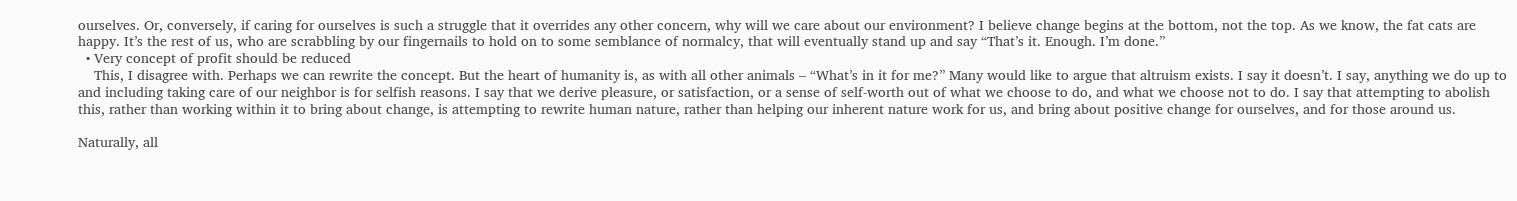ourselves. Or, conversely, if caring for ourselves is such a struggle that it overrides any other concern, why will we care about our environment? I believe change begins at the bottom, not the top. As we know, the fat cats are happy. It’s the rest of us, who are scrabbling by our fingernails to hold on to some semblance of normalcy, that will eventually stand up and say “That’s it. Enough. I’m done.”
  • Very concept of profit should be reduced
    This, I disagree with. Perhaps we can rewrite the concept. But the heart of humanity is, as with all other animals – “What’s in it for me?” Many would like to argue that altruism exists. I say it doesn’t. I say, anything we do up to and including taking care of our neighbor is for selfish reasons. I say that we derive pleasure, or satisfaction, or a sense of self-worth out of what we choose to do, and what we choose not to do. I say that attempting to abolish this, rather than working within it to bring about change, is attempting to rewrite human nature, rather than helping our inherent nature work for us, and bring about positive change for ourselves, and for those around us.

Naturally, all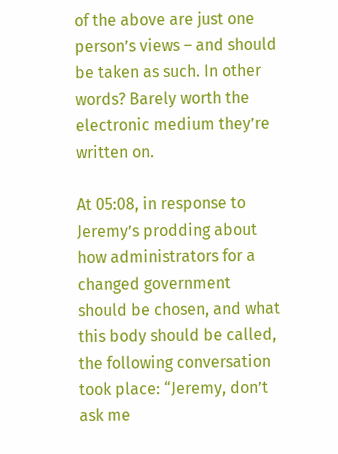of the above are just one person’s views – and should be taken as such. In other words? Barely worth the electronic medium they’re written on.

At 05:08, in response to Jeremy’s prodding about how administrators for a changed government should be chosen, and what this body should be called, the following conversation took place: “Jeremy, don’t ask me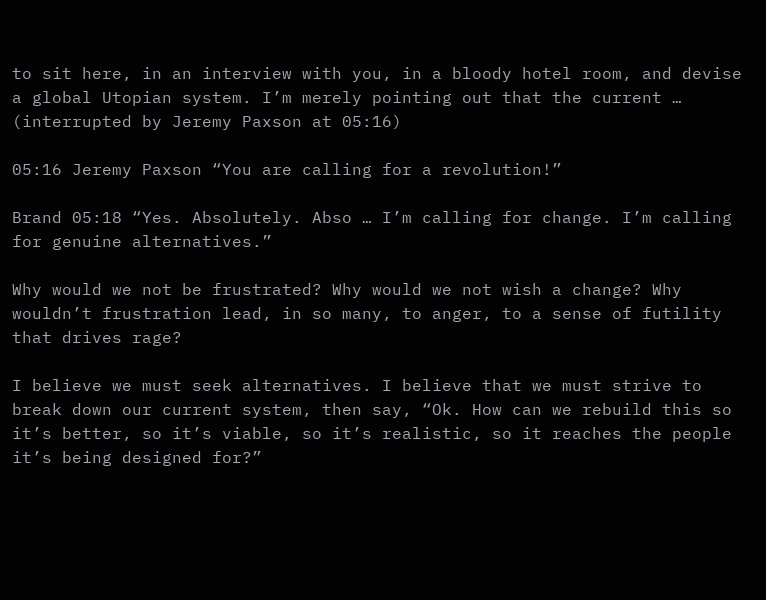to sit here, in an interview with you, in a bloody hotel room, and devise a global Utopian system. I’m merely pointing out that the current … (interrupted by Jeremy Paxson at 05:16)

05:16 Jeremy Paxson “You are calling for a revolution!”

Brand 05:18 “Yes. Absolutely. Abso … I’m calling for change. I’m calling for genuine alternatives.”

Why would we not be frustrated? Why would we not wish a change? Why wouldn’t frustration lead, in so many, to anger, to a sense of futility that drives rage?

I believe we must seek alternatives. I believe that we must strive to break down our current system, then say, “Ok. How can we rebuild this so it’s better, so it’s viable, so it’s realistic, so it reaches the people it’s being designed for?”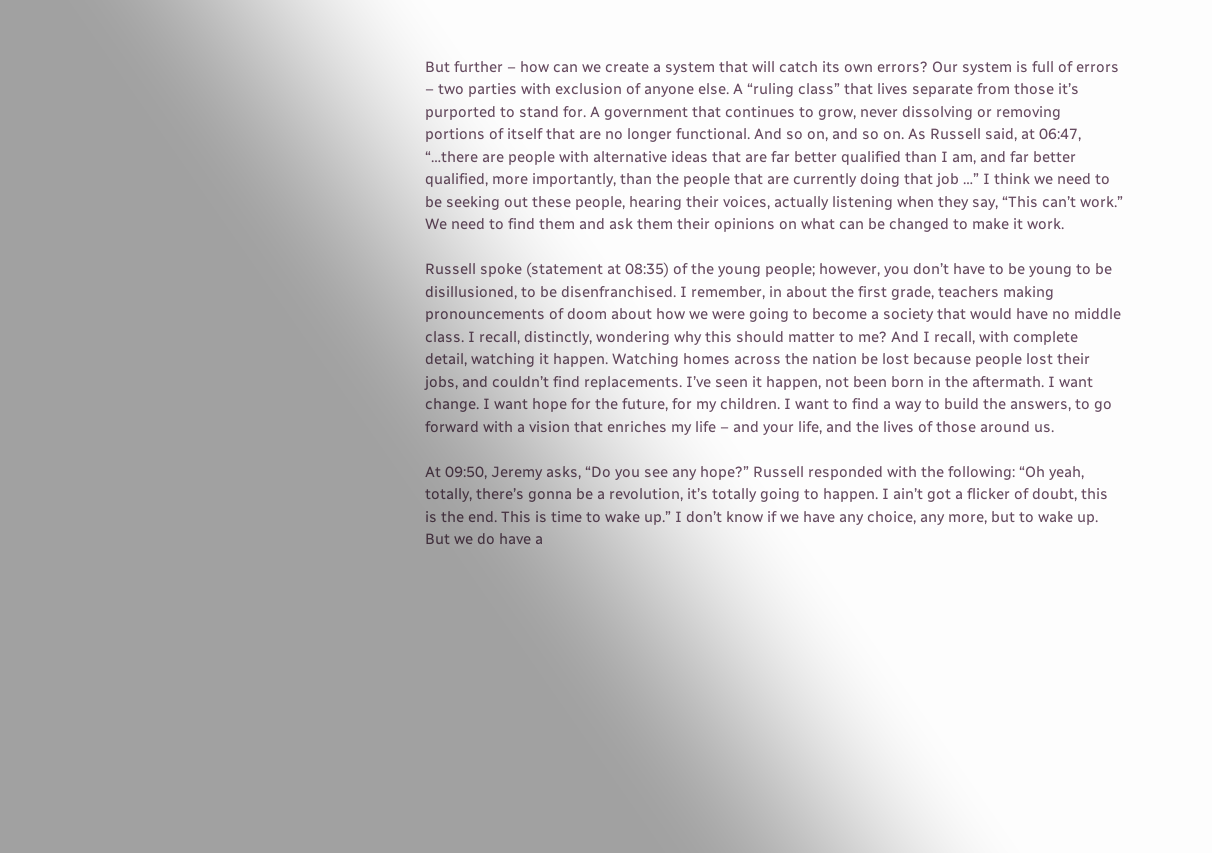But further – how can we create a system that will catch its own errors? Our system is full of errors – two parties with exclusion of anyone else. A “ruling class” that lives separate from those it’s purported to stand for. A government that continues to grow, never dissolving or removing portions of itself that are no longer functional. And so on, and so on. As Russell said, at 06:47, “…there are people with alternative ideas that are far better qualified than I am, and far better qualified, more importantly, than the people that are currently doing that job …” I think we need to be seeking out these people, hearing their voices, actually listening when they say, “This can’t work.” We need to find them and ask them their opinions on what can be changed to make it work.

Russell spoke (statement at 08:35) of the young people; however, you don’t have to be young to be disillusioned, to be disenfranchised. I remember, in about the first grade, teachers making pronouncements of doom about how we were going to become a society that would have no middle class. I recall, distinctly, wondering why this should matter to me? And I recall, with complete detail, watching it happen. Watching homes across the nation be lost because people lost their jobs, and couldn’t find replacements. I’ve seen it happen, not been born in the aftermath. I want change. I want hope for the future, for my children. I want to find a way to build the answers, to go forward with a vision that enriches my life – and your life, and the lives of those around us.

At 09:50, Jeremy asks, “Do you see any hope?” Russell responded with the following: “Oh yeah, totally, there’s gonna be a revolution, it’s totally going to happen. I ain’t got a flicker of doubt, this is the end. This is time to wake up.” I don’t know if we have any choice, any more, but to wake up. But we do have a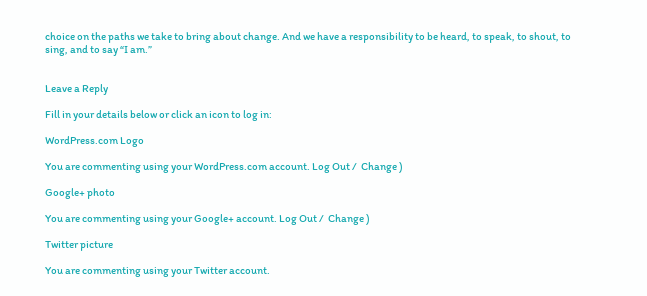choice on the paths we take to bring about change. And we have a responsibility to be heard, to speak, to shout, to sing, and to say “I am.”


Leave a Reply

Fill in your details below or click an icon to log in:

WordPress.com Logo

You are commenting using your WordPress.com account. Log Out /  Change )

Google+ photo

You are commenting using your Google+ account. Log Out /  Change )

Twitter picture

You are commenting using your Twitter account.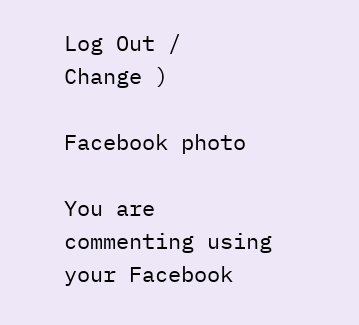Log Out /  Change )

Facebook photo

You are commenting using your Facebook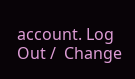account. Log Out /  Change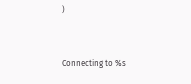)


Connecting to %s